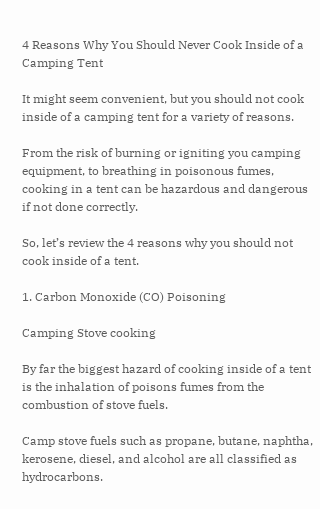4 Reasons Why You Should Never Cook Inside of a Camping Tent

It might seem convenient, but you should not cook inside of a camping tent for a variety of reasons.

From the risk of burning or igniting you camping equipment, to breathing in poisonous fumes, cooking in a tent can be hazardous and dangerous if not done correctly.

So, let’s review the 4 reasons why you should not cook inside of a tent.

1. Carbon Monoxide (CO) Poisoning

Camping Stove cooking

By far the biggest hazard of cooking inside of a tent is the inhalation of poisons fumes from the combustion of stove fuels.

Camp stove fuels such as propane, butane, naphtha, kerosene, diesel, and alcohol are all classified as hydrocarbons.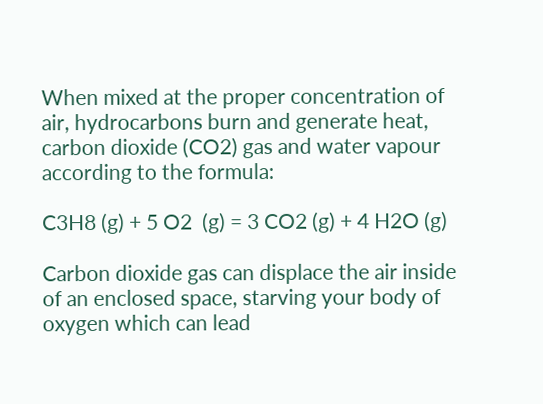When mixed at the proper concentration of air, hydrocarbons burn and generate heat, carbon dioxide (CO2) gas and water vapour according to the formula:

C3H8 (g) + 5 O2  (g) = 3 CO2 (g) + 4 H2O (g)

Carbon dioxide gas can displace the air inside of an enclosed space, starving your body of oxygen which can lead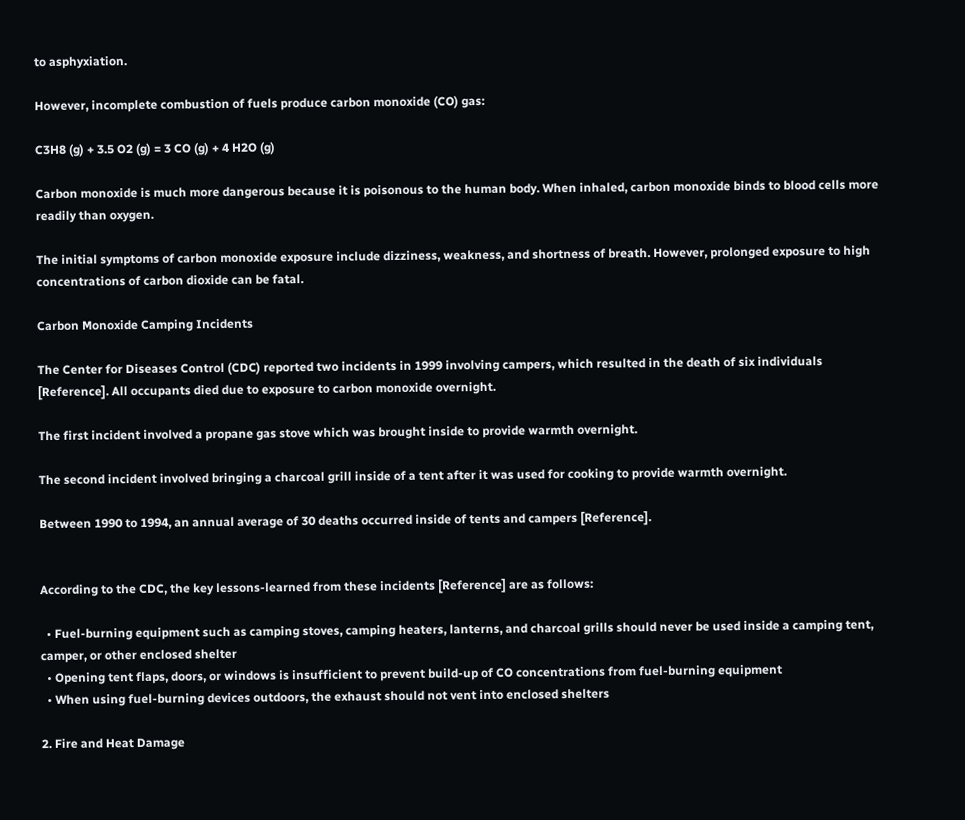to asphyxiation.

However, incomplete combustion of fuels produce carbon monoxide (CO) gas:

C3H8 (g) + 3.5 O2 (g) = 3 CO (g) + 4 H2O (g)

Carbon monoxide is much more dangerous because it is poisonous to the human body. When inhaled, carbon monoxide binds to blood cells more readily than oxygen.

The initial symptoms of carbon monoxide exposure include dizziness, weakness, and shortness of breath. However, prolonged exposure to high concentrations of carbon dioxide can be fatal.

Carbon Monoxide Camping Incidents

The Center for Diseases Control (CDC) reported two incidents in 1999 involving campers, which resulted in the death of six individuals [Reference]. All occupants died due to exposure to carbon monoxide overnight.

The first incident involved a propane gas stove which was brought inside to provide warmth overnight.

The second incident involved bringing a charcoal grill inside of a tent after it was used for cooking to provide warmth overnight.

Between 1990 to 1994, an annual average of 30 deaths occurred inside of tents and campers [Reference].


According to the CDC, the key lessons-learned from these incidents [Reference] are as follows:

  • Fuel-burning equipment such as camping stoves, camping heaters, lanterns, and charcoal grills should never be used inside a camping tent, camper, or other enclosed shelter
  • Opening tent flaps, doors, or windows is insufficient to prevent build-up of CO concentrations from fuel-burning equipment
  • When using fuel-burning devices outdoors, the exhaust should not vent into enclosed shelters

2. Fire and Heat Damage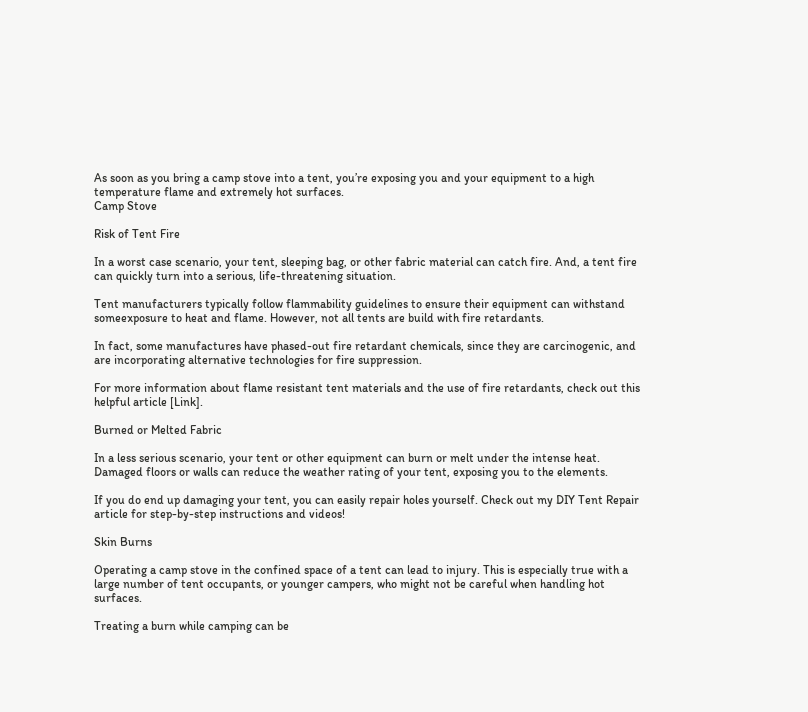As soon as you bring a camp stove into a tent, you’re exposing you and your equipment to a high temperature flame and extremely hot surfaces.
Camp Stove

Risk of Tent Fire

In a worst case scenario, your tent, sleeping bag, or other fabric material can catch fire. And, a tent fire can quickly turn into a serious, life-threatening situation.

Tent manufacturers typically follow flammability guidelines to ensure their equipment can withstand someexposure to heat and flame. However, not all tents are build with fire retardants.

In fact, some manufactures have phased-out fire retardant chemicals, since they are carcinogenic, and are incorporating alternative technologies for fire suppression.

For more information about flame resistant tent materials and the use of fire retardants, check out this helpful article [Link].

Burned or Melted Fabric

In a less serious scenario, your tent or other equipment can burn or melt under the intense heat. Damaged floors or walls can reduce the weather rating of your tent, exposing you to the elements.

If you do end up damaging your tent, you can easily repair holes yourself. Check out my DIY Tent Repair article for step-by-step instructions and videos!

Skin Burns

Operating a camp stove in the confined space of a tent can lead to injury. This is especially true with a large number of tent occupants, or younger campers, who might not be careful when handling hot surfaces.

Treating a burn while camping can be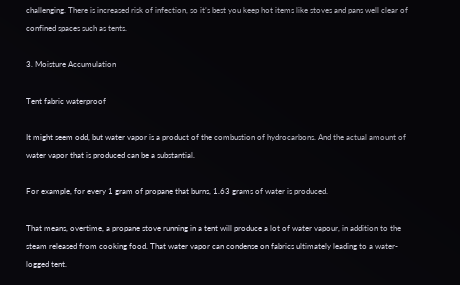challenging. There is increased risk of infection, so it’s best you keep hot items like stoves and pans well clear of confined spaces such as tents.

3. Moisture Accumulation

Tent fabric waterproof

It might seem odd, but water vapor is a product of the combustion of hydrocarbons. And the actual amount of water vapor that is produced can be a substantial.

For example, for every 1 gram of propane that burns, 1.63 grams of water is produced.

That means, overtime, a propane stove running in a tent will produce a lot of water vapour, in addition to the steam released from cooking food. That water vapor can condense on fabrics ultimately leading to a water-logged tent.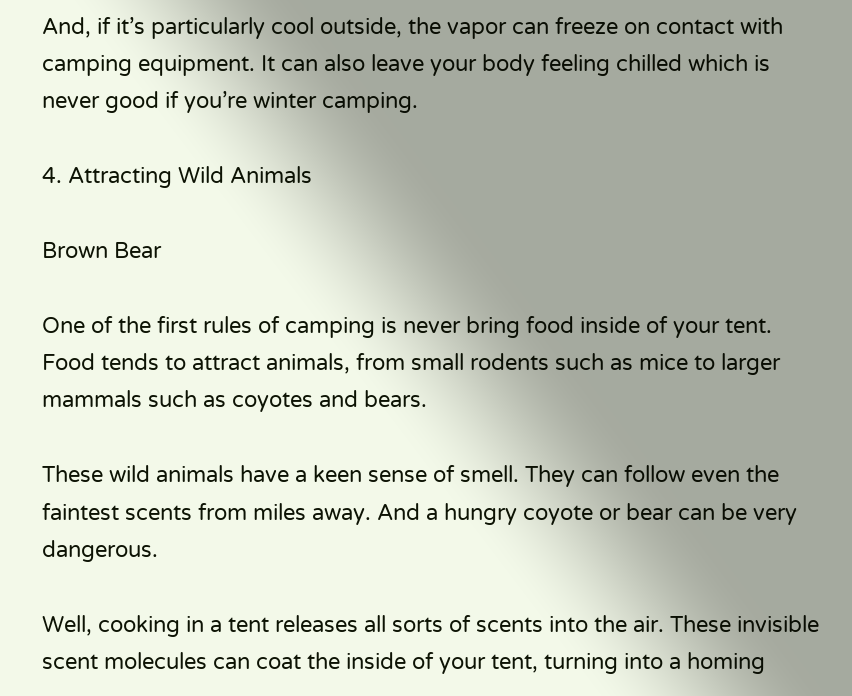And, if it’s particularly cool outside, the vapor can freeze on contact with camping equipment. It can also leave your body feeling chilled which is never good if you’re winter camping.

4. Attracting Wild Animals

Brown Bear

One of the first rules of camping is never bring food inside of your tent. Food tends to attract animals, from small rodents such as mice to larger mammals such as coyotes and bears.

These wild animals have a keen sense of smell. They can follow even the faintest scents from miles away. And a hungry coyote or bear can be very dangerous.

Well, cooking in a tent releases all sorts of scents into the air. These invisible scent molecules can coat the inside of your tent, turning into a homing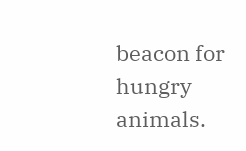beacon for hungry animals.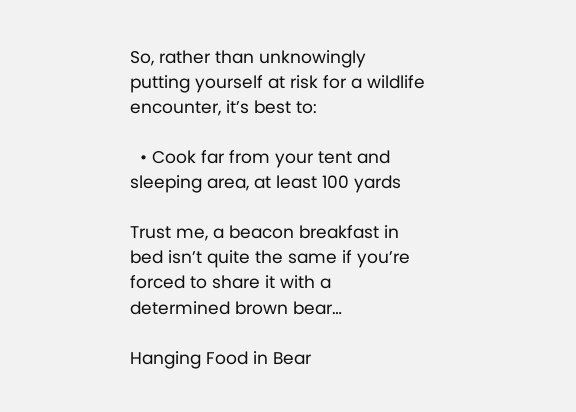So, rather than unknowingly putting yourself at risk for a wildlife encounter, it’s best to:

  • Cook far from your tent and sleeping area, at least 100 yards

Trust me, a beacon breakfast in bed isn’t quite the same if you’re forced to share it with a determined brown bear…

Hanging Food in Bear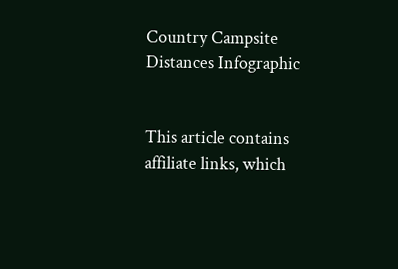Country Campsite Distances Infographic


This article contains affiliate links, which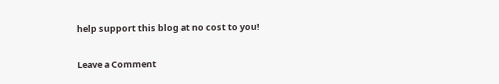help support this blog at no cost to you!

Leave a Comment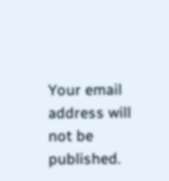Your email address will not be published.